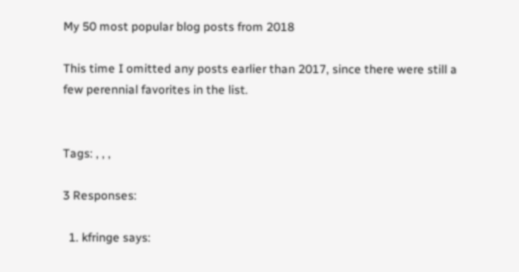My 50 most popular blog posts from 2018

This time I omitted any posts earlier than 2017, since there were still a few perennial favorites in the list.


Tags: , , ,

3 Responses:

  1. kfringe says: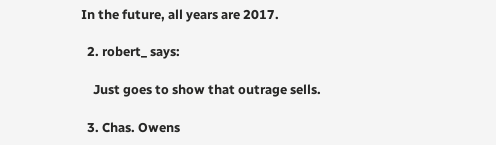In the future, all years are 2017.

  2. robert_ says:

    Just goes to show that outrage sells.

  3. Chas. Owens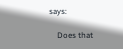says:

    Does that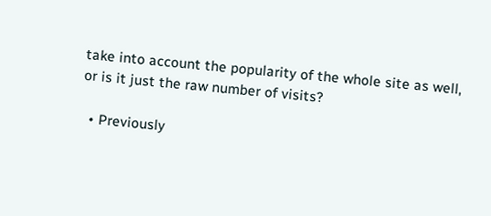take into account the popularity of the whole site as well, or is it just the raw number of visits?

  • Previously